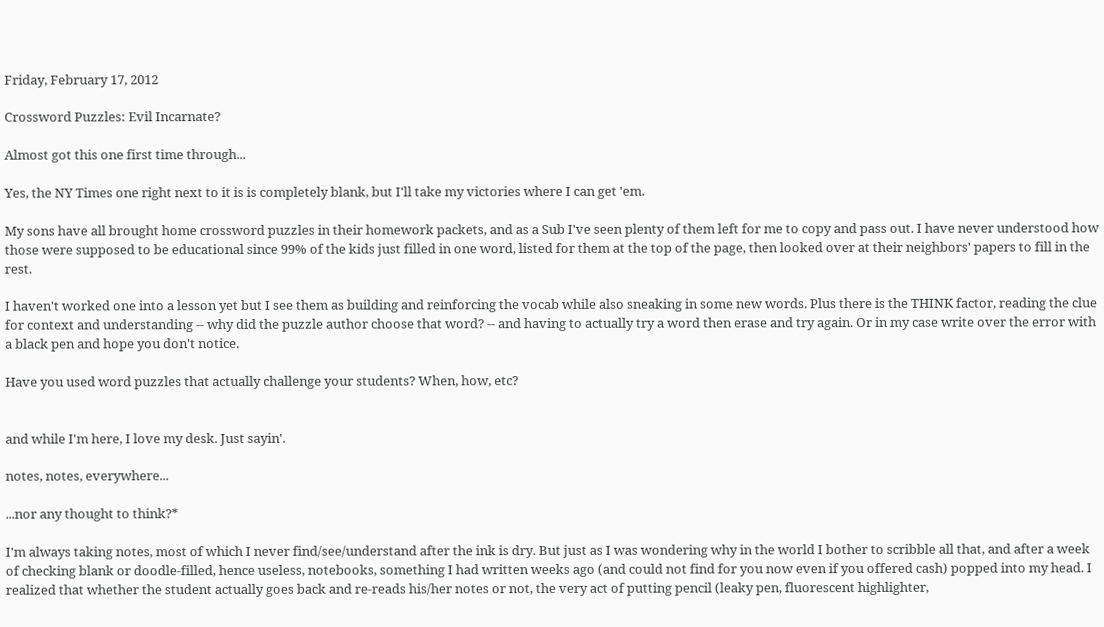Friday, February 17, 2012

Crossword Puzzles: Evil Incarnate?

Almost got this one first time through...

Yes, the NY Times one right next to it is is completely blank, but I'll take my victories where I can get 'em.

My sons have all brought home crossword puzzles in their homework packets, and as a Sub I've seen plenty of them left for me to copy and pass out. I have never understood how those were supposed to be educational since 99% of the kids just filled in one word, listed for them at the top of the page, then looked over at their neighbors' papers to fill in the rest.

I haven't worked one into a lesson yet but I see them as building and reinforcing the vocab while also sneaking in some new words. Plus there is the THINK factor, reading the clue for context and understanding -- why did the puzzle author choose that word? -- and having to actually try a word then erase and try again. Or in my case write over the error with a black pen and hope you don't notice.

Have you used word puzzles that actually challenge your students? When, how, etc?


and while I'm here, I love my desk. Just sayin'.

notes, notes, everywhere...

...nor any thought to think?*

I'm always taking notes, most of which I never find/see/understand after the ink is dry. But just as I was wondering why in the world I bother to scribble all that, and after a week of checking blank or doodle-filled, hence useless, notebooks, something I had written weeks ago (and could not find for you now even if you offered cash) popped into my head. I realized that whether the student actually goes back and re-reads his/her notes or not, the very act of putting pencil (leaky pen, fluorescent highlighter,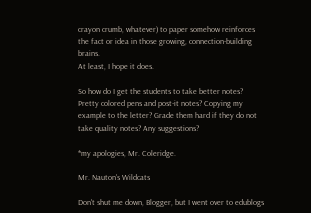crayon crumb, whatever) to paper somehow reinforces the fact or idea in those growing, connection-building brains.
At least, I hope it does.

So how do I get the students to take better notes?
Pretty colored pens and post-it notes? Copying my example to the letter? Grade them hard if they do not take quality notes? Any suggestions?

*my apologies, Mr. Coleridge.

Mr. Nauton's Wildcats

Don't shut me down, Blogger, but I went over to edublogs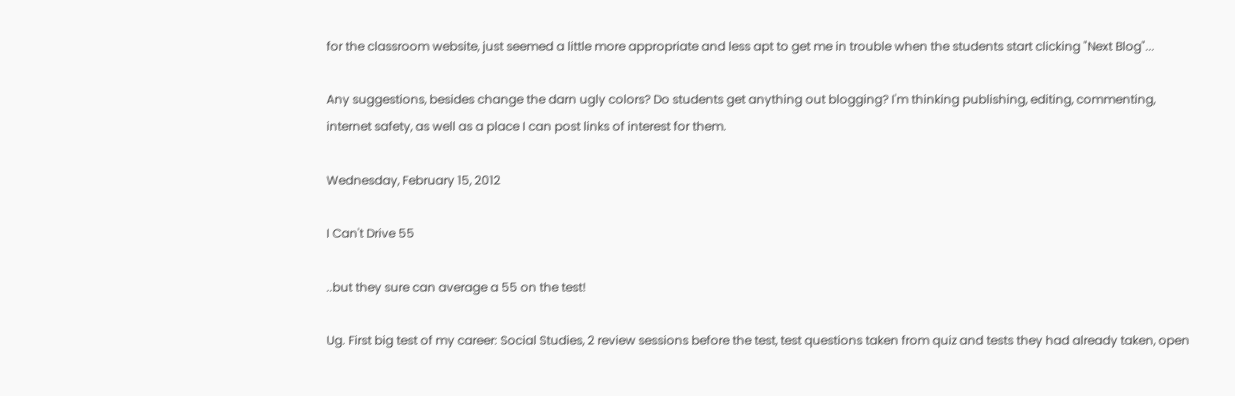for the classroom website, just seemed a little more appropriate and less apt to get me in trouble when the students start clicking "Next Blog"...

Any suggestions, besides change the darn ugly colors? Do students get anything out blogging? I'm thinking publishing, editing, commenting, internet safety, as well as a place I can post links of interest for them.

Wednesday, February 15, 2012

I Can't Drive 55

..but they sure can average a 55 on the test!

Ug. First big test of my career: Social Studies, 2 review sessions before the test, test questions taken from quiz and tests they had already taken, open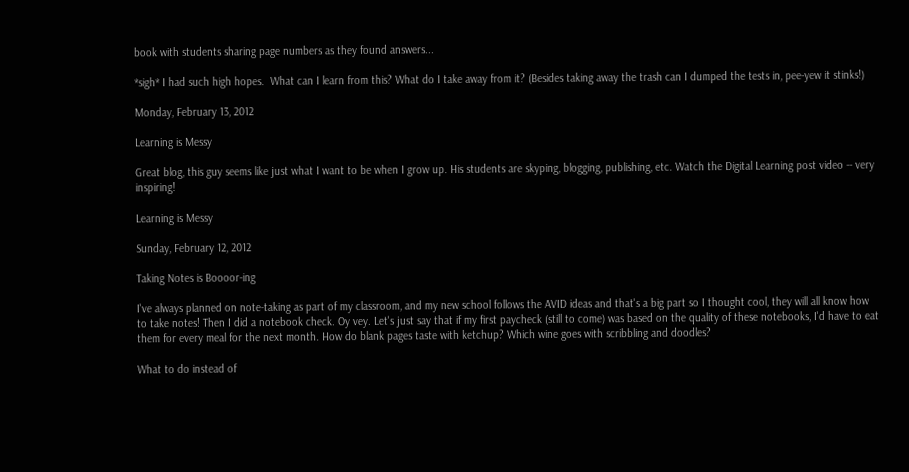book with students sharing page numbers as they found answers...

*sigh* I had such high hopes.  What can I learn from this? What do I take away from it? (Besides taking away the trash can I dumped the tests in, pee-yew it stinks!)

Monday, February 13, 2012

Learning is Messy

Great blog, this guy seems like just what I want to be when I grow up. His students are skyping, blogging, publishing, etc. Watch the Digital Learning post video -- very inspiring!

Learning is Messy

Sunday, February 12, 2012

Taking Notes is Boooor-ing

I've always planned on note-taking as part of my classroom, and my new school follows the AVID ideas and that's a big part so I thought cool, they will all know how to take notes! Then I did a notebook check. Oy vey. Let's just say that if my first paycheck (still to come) was based on the quality of these notebooks, I'd have to eat them for every meal for the next month. How do blank pages taste with ketchup? Which wine goes with scribbling and doodles?

What to do instead of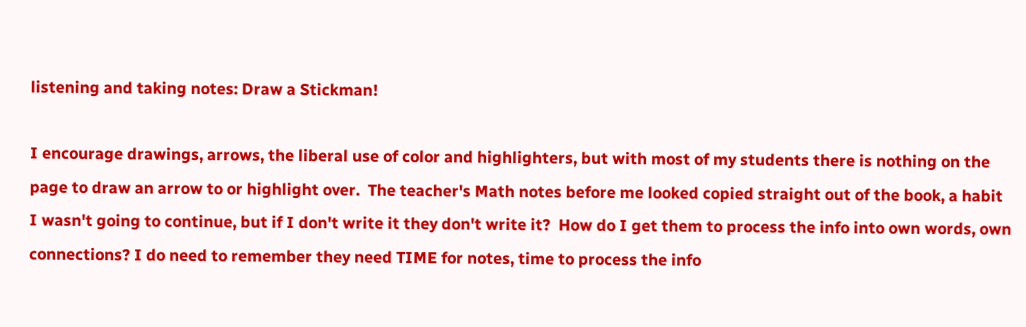listening and taking notes: Draw a Stickman!

I encourage drawings, arrows, the liberal use of color and highlighters, but with most of my students there is nothing on the page to draw an arrow to or highlight over.  The teacher's Math notes before me looked copied straight out of the book, a habit I wasn't going to continue, but if I don't write it they don't write it?  How do I get them to process the info into own words, own connections? I do need to remember they need TIME for notes, time to process the info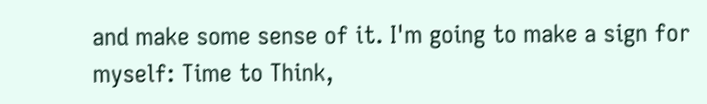and make some sense of it. I'm going to make a sign for myself: Time to Think,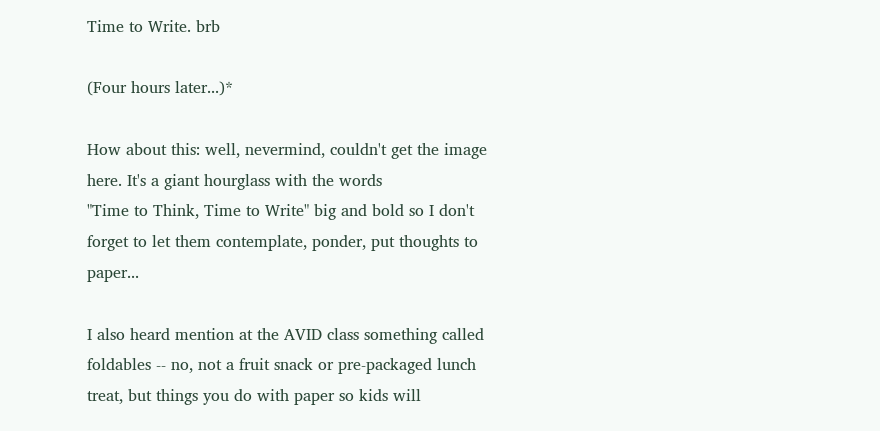Time to Write. brb

(Four hours later...)*

How about this: well, nevermind, couldn't get the image here. It's a giant hourglass with the words
"Time to Think, Time to Write" big and bold so I don't forget to let them contemplate, ponder, put thoughts to paper...

I also heard mention at the AVID class something called foldables -- no, not a fruit snack or pre-packaged lunch treat, but things you do with paper so kids will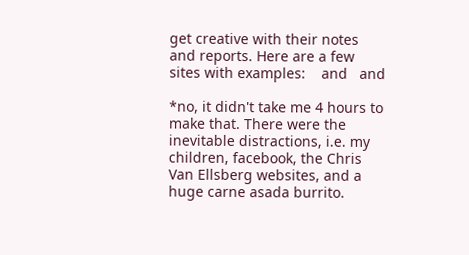get creative with their notes and reports. Here are a few sites with examples:    and   and

*no, it didn't take me 4 hours to make that. There were the inevitable distractions, i.e. my children, facebook, the Chris Van Ellsberg websites, and a huge carne asada burrito.